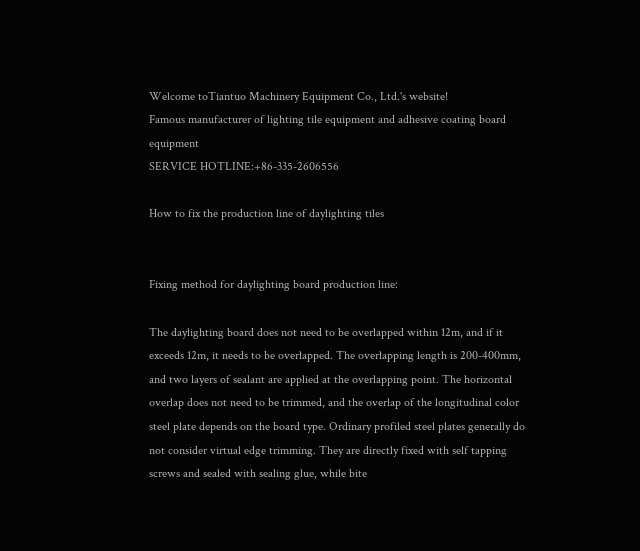Welcome toTiantuo Machinery Equipment Co., Ltd.'s website!
Famous manufacturer of lighting tile equipment and adhesive coating board equipment
SERVICE HOTLINE:+86-335-2606556

How to fix the production line of daylighting tiles


Fixing method for daylighting board production line:

The daylighting board does not need to be overlapped within 12m, and if it exceeds 12m, it needs to be overlapped. The overlapping length is 200-400mm, and two layers of sealant are applied at the overlapping point. The horizontal overlap does not need to be trimmed, and the overlap of the longitudinal color steel plate depends on the board type. Ordinary profiled steel plates generally do not consider virtual edge trimming. They are directly fixed with self tapping screws and sealed with sealing glue, while bite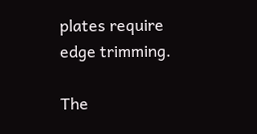plates require edge trimming.

The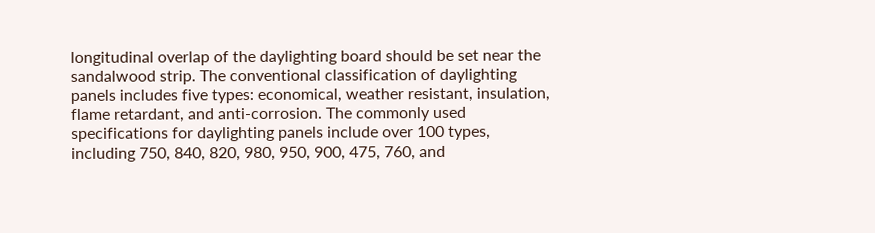longitudinal overlap of the daylighting board should be set near the sandalwood strip. The conventional classification of daylighting panels includes five types: economical, weather resistant, insulation, flame retardant, and anti-corrosion. The commonly used specifications for daylighting panels include over 100 types, including 750, 840, 820, 980, 950, 900, 475, 760, and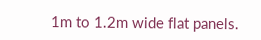1m to 1.2m wide flat panels.